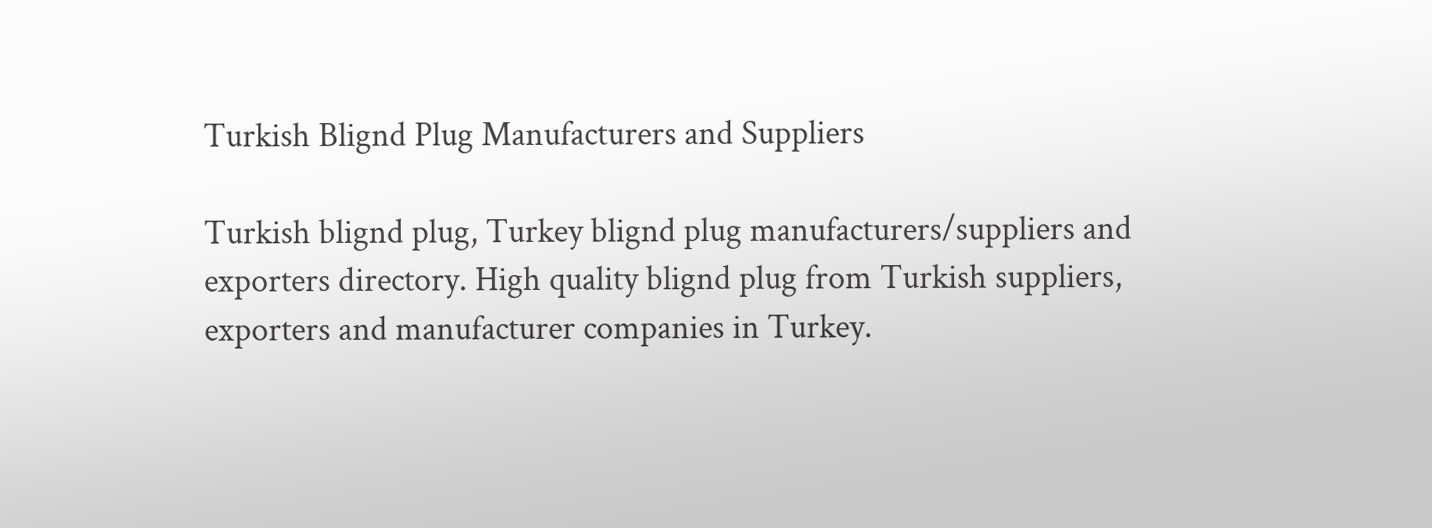Turkish Blignd Plug Manufacturers and Suppliers

Turkish blignd plug, Turkey blignd plug manufacturers/suppliers and exporters directory. High quality blignd plug from Turkish suppliers, exporters and manufacturer companies in Turkey.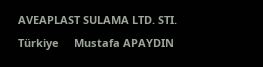AVEAPLAST SULAMA LTD. STI.        Türkiye     Mustafa APAYDIN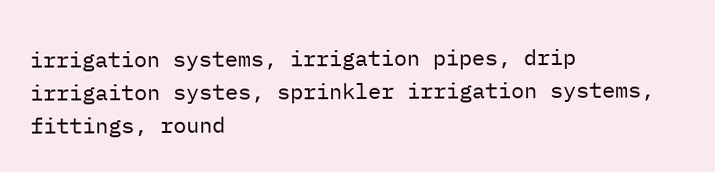irrigation systems, irrigation pipes, drip irrigaiton systes, sprinkler irrigation systems, fittings, round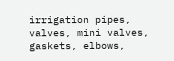irrigation pipes, valves, mini valves, gaskets, elbows,